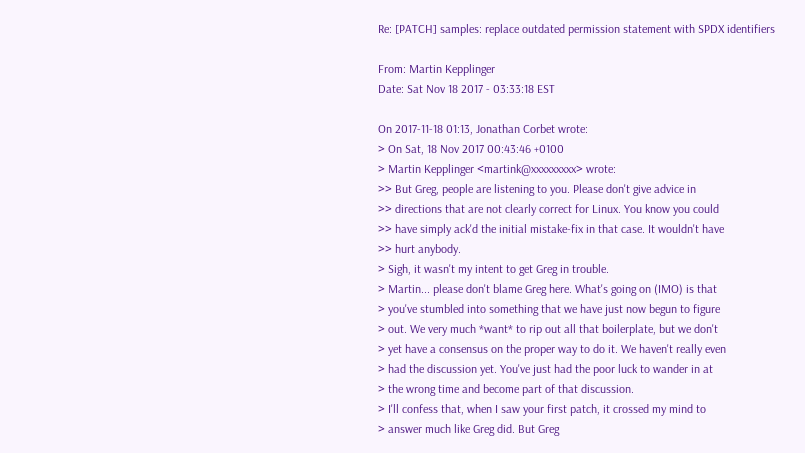Re: [PATCH] samples: replace outdated permission statement with SPDX identifiers

From: Martin Kepplinger
Date: Sat Nov 18 2017 - 03:33:18 EST

On 2017-11-18 01:13, Jonathan Corbet wrote:
> On Sat, 18 Nov 2017 00:43:46 +0100
> Martin Kepplinger <martink@xxxxxxxxx> wrote:
>> But Greg, people are listening to you. Please don't give advice in
>> directions that are not clearly correct for Linux. You know you could
>> have simply ack'd the initial mistake-fix in that case. It wouldn't have
>> hurt anybody.
> Sigh, it wasn't my intent to get Greg in trouble.
> Martin... please don't blame Greg here. What's going on (IMO) is that
> you've stumbled into something that we have just now begun to figure
> out. We very much *want* to rip out all that boilerplate, but we don't
> yet have a consensus on the proper way to do it. We haven't really even
> had the discussion yet. You've just had the poor luck to wander in at
> the wrong time and become part of that discussion.
> I'll confess that, when I saw your first patch, it crossed my mind to
> answer much like Greg did. But Greg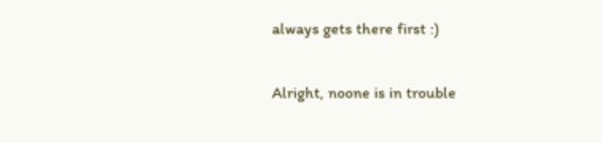always gets there first :)

Alright, noone is in trouble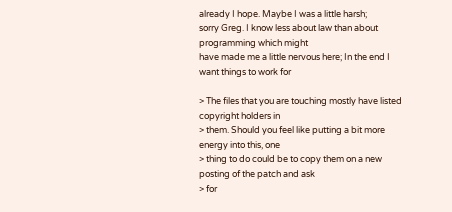already I hope. Maybe I was a little harsh;
sorry Greg. I know less about law than about programming which might
have made me a little nervous here; In the end I want things to work for

> The files that you are touching mostly have listed copyright holders in
> them. Should you feel like putting a bit more energy into this, one
> thing to do could be to copy them on a new posting of the patch and ask
> for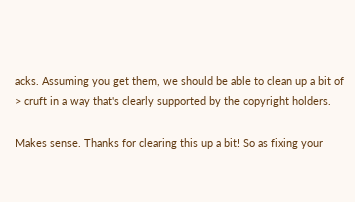acks. Assuming you get them, we should be able to clean up a bit of
> cruft in a way that's clearly supported by the copyright holders.

Makes sense. Thanks for clearing this up a bit! So as fixing your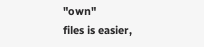"own"
files is easier,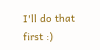I'll do that first :)